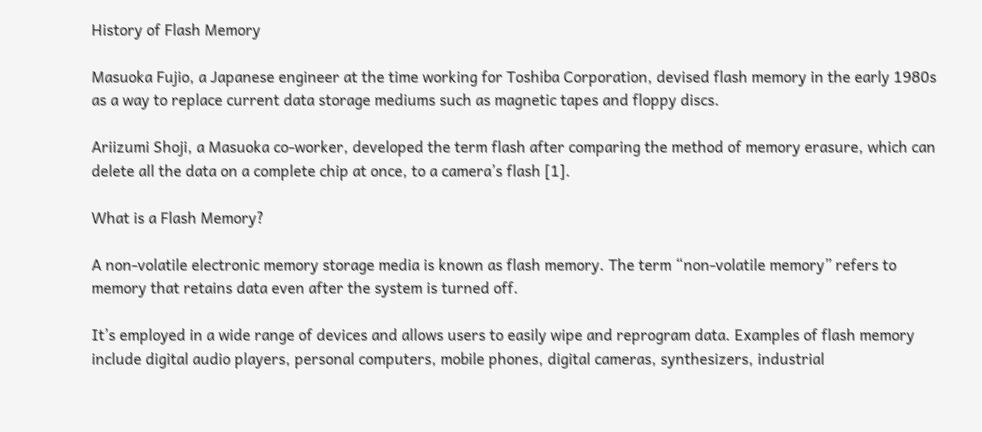History of Flash Memory

Masuoka Fujio, a Japanese engineer at the time working for Toshiba Corporation, devised flash memory in the early 1980s as a way to replace current data storage mediums such as magnetic tapes and floppy discs.

Ariizumi Shoji, a Masuoka co-worker, developed the term flash after comparing the method of memory erasure, which can delete all the data on a complete chip at once, to a camera’s flash [1].

What is a Flash Memory?

A non-volatile electronic memory storage media is known as flash memory. The term “non-volatile memory” refers to memory that retains data even after the system is turned off.

It’s employed in a wide range of devices and allows users to easily wipe and reprogram data. Examples of flash memory include digital audio players, personal computers, mobile phones, digital cameras, synthesizers, industrial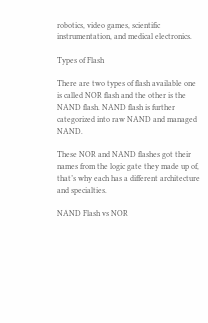robotics, video games, scientific instrumentation, and medical electronics.

Types of Flash

There are two types of flash available one is called NOR flash and the other is the NAND flash. NAND flash is further categorized into raw NAND and managed NAND.

These NOR and NAND flashes got their names from the logic gate they made up of, that’s why each has a different architecture and specialties.

NAND Flash vs NOR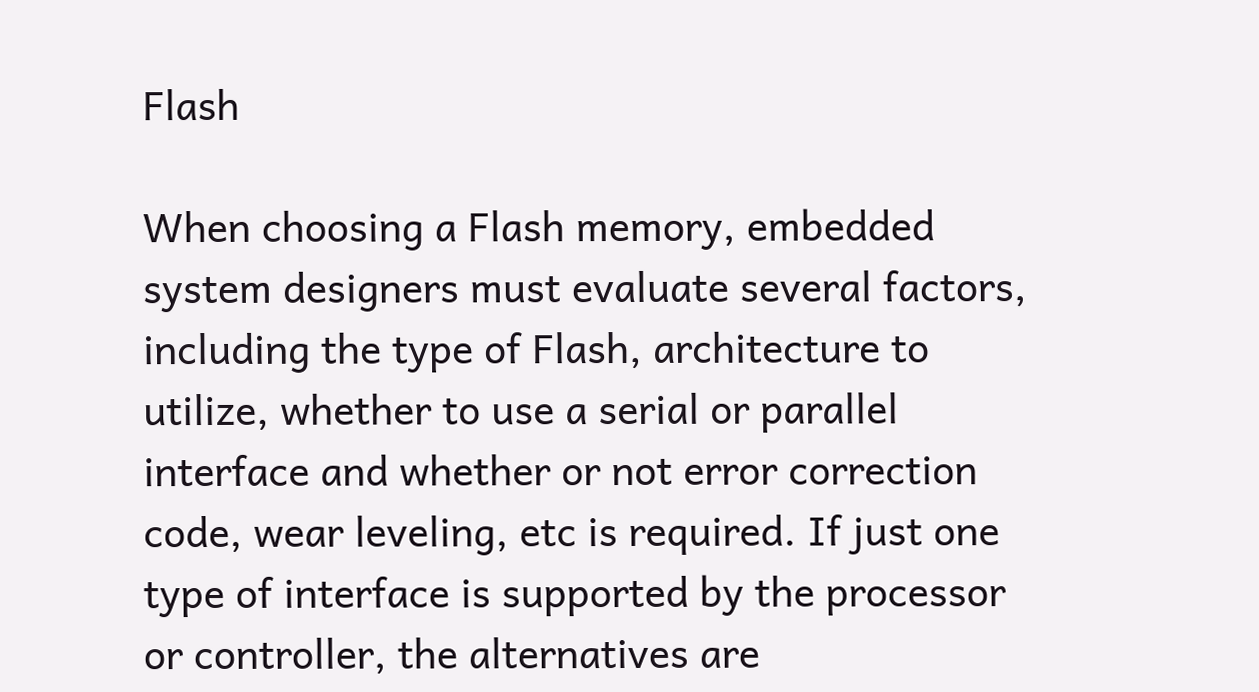Flash

When choosing a Flash memory, embedded system designers must evaluate several factors, including the type of Flash, architecture to utilize, whether to use a serial or parallel interface and whether or not error correction code, wear leveling, etc is required. If just one type of interface is supported by the processor or controller, the alternatives are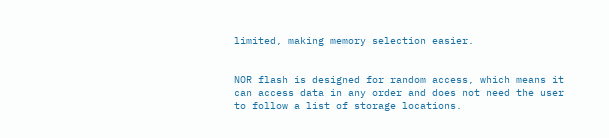limited, making memory selection easier.


NOR flash is designed for random access, which means it can access data in any order and does not need the user to follow a list of storage locations.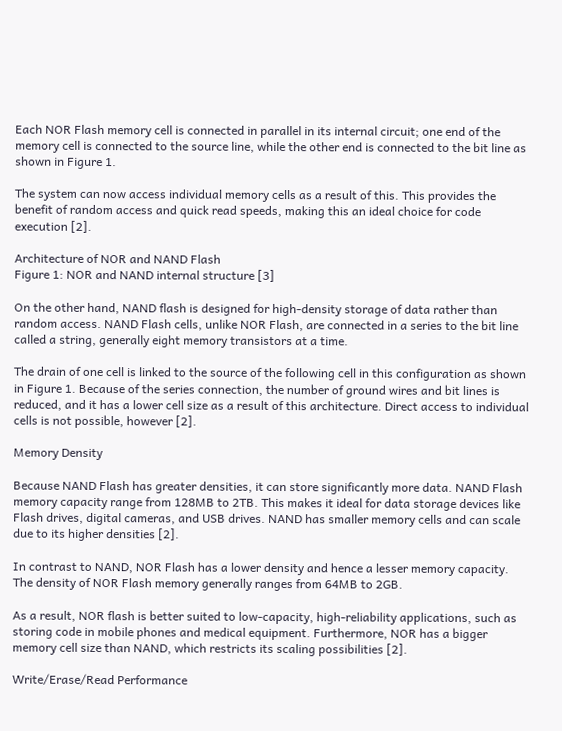Each NOR Flash memory cell is connected in parallel in its internal circuit; one end of the memory cell is connected to the source line, while the other end is connected to the bit line as shown in Figure 1.

The system can now access individual memory cells as a result of this. This provides the benefit of random access and quick read speeds, making this an ideal choice for code execution [2].

Architecture of NOR and NAND Flash
Figure 1: NOR and NAND internal structure [3]

On the other hand, NAND flash is designed for high-density storage of data rather than random access. NAND Flash cells, unlike NOR Flash, are connected in a series to the bit line called a string, generally eight memory transistors at a time.

The drain of one cell is linked to the source of the following cell in this configuration as shown in Figure 1. Because of the series connection, the number of ground wires and bit lines is reduced, and it has a lower cell size as a result of this architecture. Direct access to individual cells is not possible, however [2].

Memory Density

Because NAND Flash has greater densities, it can store significantly more data. NAND Flash memory capacity range from 128MB to 2TB. This makes it ideal for data storage devices like Flash drives, digital cameras, and USB drives. NAND has smaller memory cells and can scale due to its higher densities [2].

In contrast to NAND, NOR Flash has a lower density and hence a lesser memory capacity. The density of NOR Flash memory generally ranges from 64MB to 2GB.

As a result, NOR flash is better suited to low-capacity, high-reliability applications, such as storing code in mobile phones and medical equipment. Furthermore, NOR has a bigger memory cell size than NAND, which restricts its scaling possibilities [2].

Write/Erase/Read Performance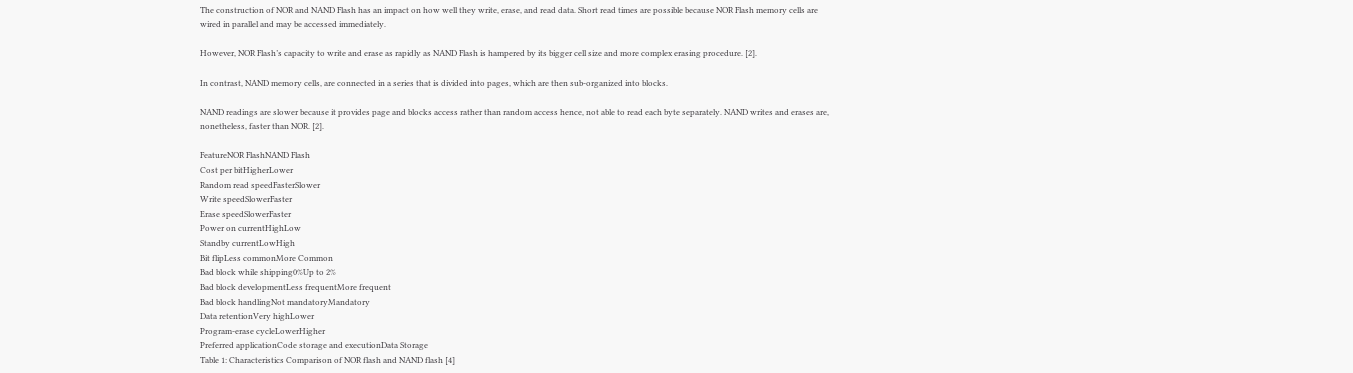The construction of NOR and NAND Flash has an impact on how well they write, erase, and read data. Short read times are possible because NOR Flash memory cells are wired in parallel and may be accessed immediately.

However, NOR Flash’s capacity to write and erase as rapidly as NAND Flash is hampered by its bigger cell size and more complex erasing procedure. [2].

In contrast, NAND memory cells, are connected in a series that is divided into pages, which are then sub-organized into blocks.

NAND readings are slower because it provides page and blocks access rather than random access hence, not able to read each byte separately. NAND writes and erases are, nonetheless, faster than NOR. [2].

FeatureNOR FlashNAND Flash
Cost per bitHigherLower
Random read speedFasterSlower
Write speedSlowerFaster
Erase speedSlowerFaster
Power on currentHighLow
Standby currentLowHigh
Bit flipLess commonMore Common
Bad block while shipping0%Up to 2%
Bad block developmentLess frequentMore frequent
Bad block handlingNot mandatoryMandatory
Data retentionVery highLower
Program-erase cycleLowerHigher
Preferred applicationCode storage and executionData Storage
Table 1: Characteristics Comparison of NOR flash and NAND flash [4]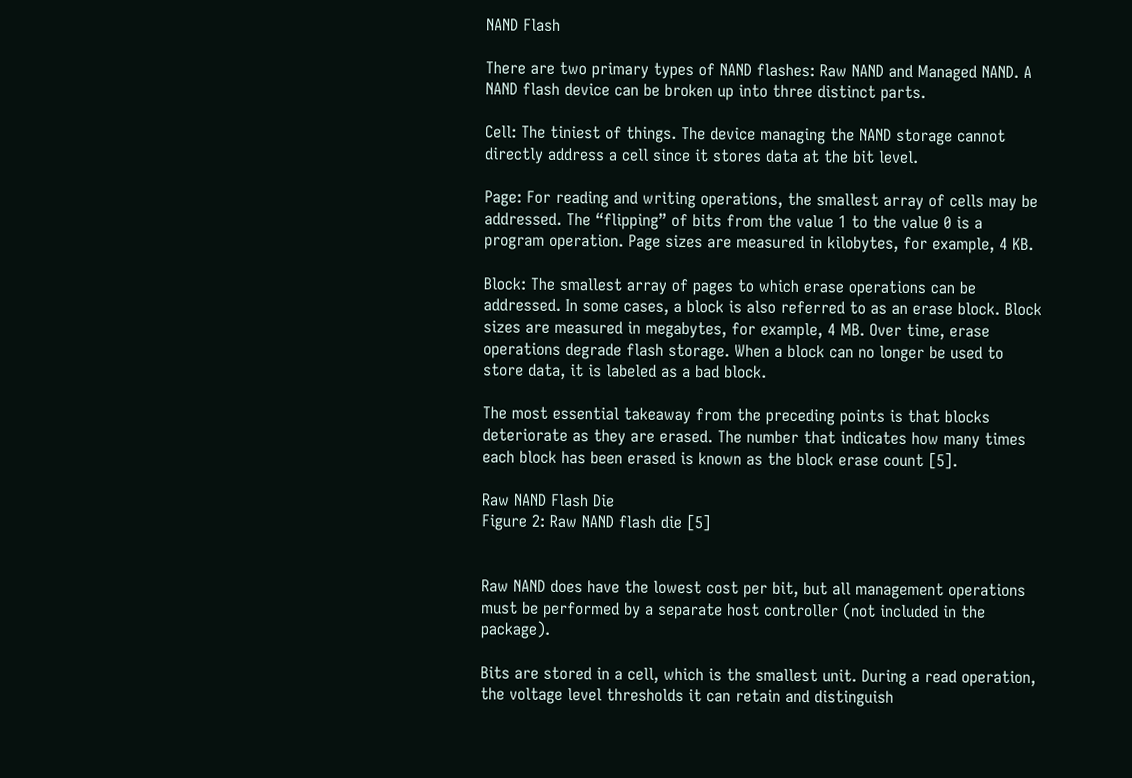NAND Flash

There are two primary types of NAND flashes: Raw NAND and Managed NAND. A NAND flash device can be broken up into three distinct parts.

Cell: The tiniest of things. The device managing the NAND storage cannot directly address a cell since it stores data at the bit level.

Page: For reading and writing operations, the smallest array of cells may be addressed. The “flipping” of bits from the value 1 to the value 0 is a program operation. Page sizes are measured in kilobytes, for example, 4 KB.

Block: The smallest array of pages to which erase operations can be addressed. In some cases, a block is also referred to as an erase block. Block sizes are measured in megabytes, for example, 4 MB. Over time, erase operations degrade flash storage. When a block can no longer be used to store data, it is labeled as a bad block.

The most essential takeaway from the preceding points is that blocks deteriorate as they are erased. The number that indicates how many times each block has been erased is known as the block erase count [5].

Raw NAND Flash Die
Figure 2: Raw NAND flash die [5]


Raw NAND does have the lowest cost per bit, but all management operations must be performed by a separate host controller (not included in the package).

Bits are stored in a cell, which is the smallest unit. During a read operation, the voltage level thresholds it can retain and distinguish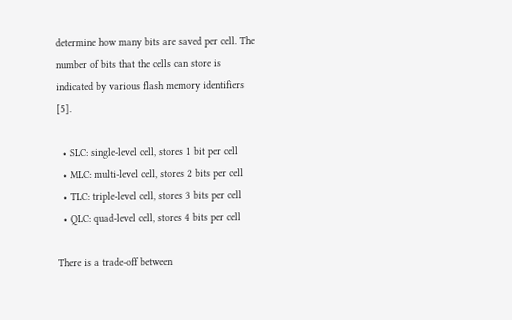determine how many bits are saved per cell. The number of bits that the cells can store is indicated by various flash memory identifiers [5].

  • SLC: single-level cell, stores 1 bit per cell
  • MLC: multi-level cell, stores 2 bits per cell
  • TLC: triple-level cell, stores 3 bits per cell
  • QLC: quad-level cell, stores 4 bits per cell

There is a trade-off between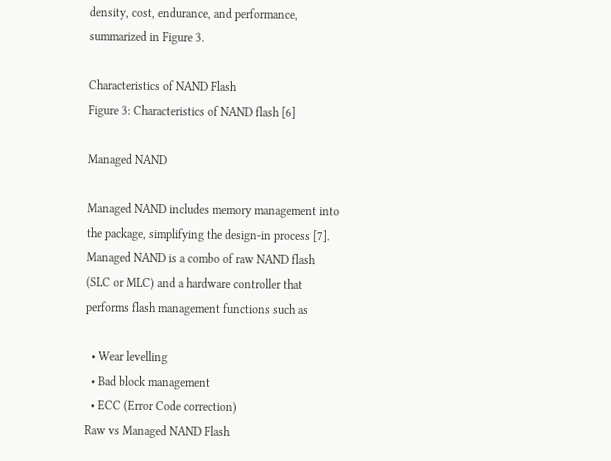density, cost, endurance, and performance, summarized in Figure 3.

Characteristics of NAND Flash
Figure 3: Characteristics of NAND flash [6]

Managed NAND

Managed NAND includes memory management into the package, simplifying the design-in process [7]. Managed NAND is a combo of raw NAND flash (SLC or MLC) and a hardware controller that performs flash management functions such as

  • Wear levelling
  • Bad block management
  • ECC (Error Code correction)
Raw vs Managed NAND Flash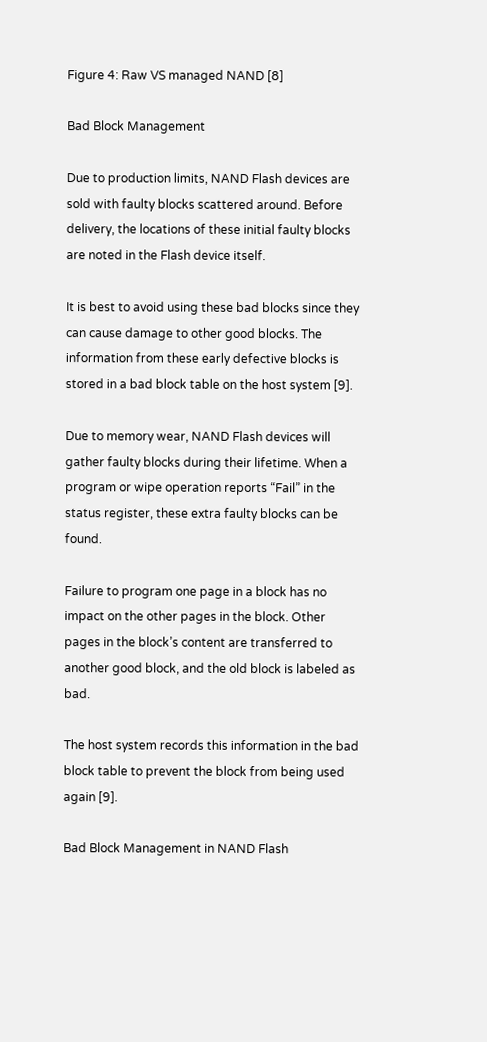Figure 4: Raw VS managed NAND [8]

Bad Block Management

Due to production limits, NAND Flash devices are sold with faulty blocks scattered around. Before delivery, the locations of these initial faulty blocks are noted in the Flash device itself.

It is best to avoid using these bad blocks since they can cause damage to other good blocks. The information from these early defective blocks is stored in a bad block table on the host system [9].

Due to memory wear, NAND Flash devices will gather faulty blocks during their lifetime. When a program or wipe operation reports “Fail” in the status register, these extra faulty blocks can be found.

Failure to program one page in a block has no impact on the other pages in the block. Other pages in the block’s content are transferred to another good block, and the old block is labeled as bad.

The host system records this information in the bad block table to prevent the block from being used again [9].

Bad Block Management in NAND Flash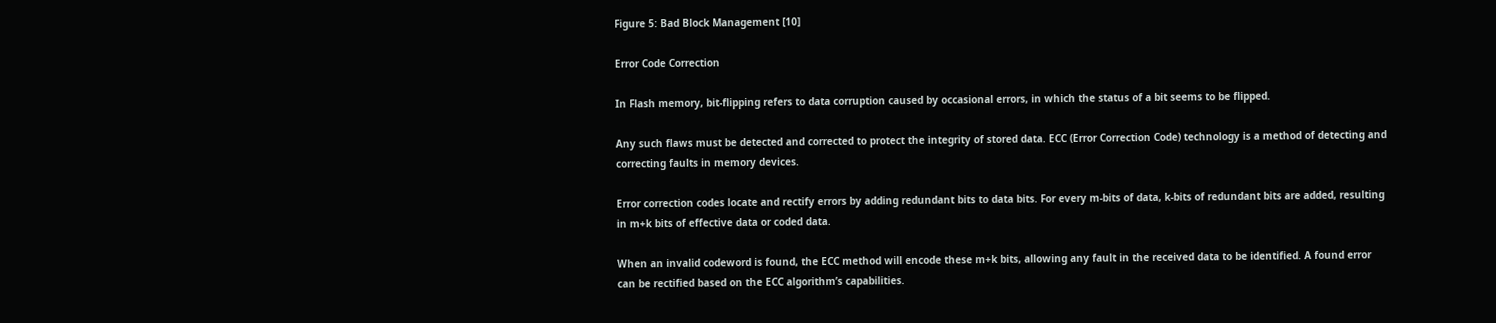Figure 5: Bad Block Management [10]

Error Code Correction

In Flash memory, bit-flipping refers to data corruption caused by occasional errors, in which the status of a bit seems to be flipped.

Any such flaws must be detected and corrected to protect the integrity of stored data. ECC (Error Correction Code) technology is a method of detecting and correcting faults in memory devices.

Error correction codes locate and rectify errors by adding redundant bits to data bits. For every m-bits of data, k-bits of redundant bits are added, resulting in m+k bits of effective data or coded data.

When an invalid codeword is found, the ECC method will encode these m+k bits, allowing any fault in the received data to be identified. A found error can be rectified based on the ECC algorithm’s capabilities.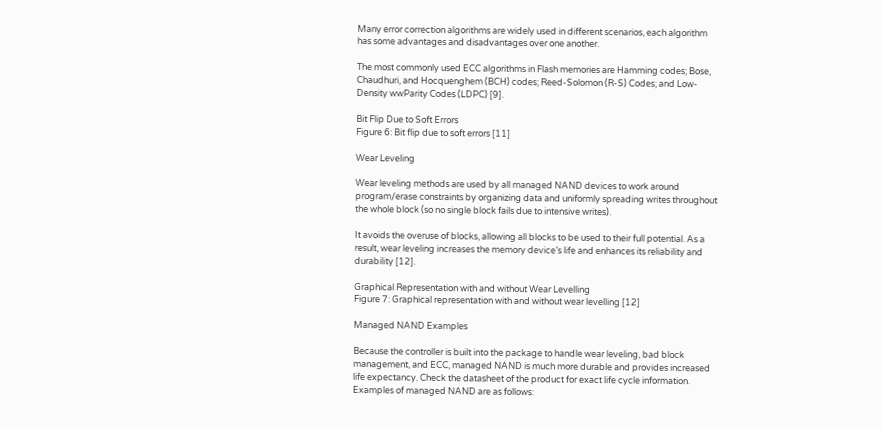Many error correction algorithms are widely used in different scenarios, each algorithm has some advantages and disadvantages over one another.

The most commonly used ECC algorithms in Flash memories are Hamming codes; Bose, Chaudhuri, and Hocquenghem (BCH) codes; Reed-Solomon (R-S) Codes; and Low-Density wwParity Codes (LDPC) [9].

Bit Flip Due to Soft Errors
Figure 6: Bit flip due to soft errors [11]

Wear Leveling

Wear leveling methods are used by all managed NAND devices to work around program/erase constraints by organizing data and uniformly spreading writes throughout the whole block (so no single block fails due to intensive writes).

It avoids the overuse of blocks, allowing all blocks to be used to their full potential. As a result, wear leveling increases the memory device’s life and enhances its reliability and durability [12].

Graphical Representation with and without Wear Levelling
Figure 7: Graphical representation with and without wear levelling [12]

Managed NAND Examples

Because the controller is built into the package to handle wear leveling, bad block management, and ECC, managed NAND is much more durable and provides increased life expectancy. Check the datasheet of the product for exact life cycle information. Examples of managed NAND are as follows: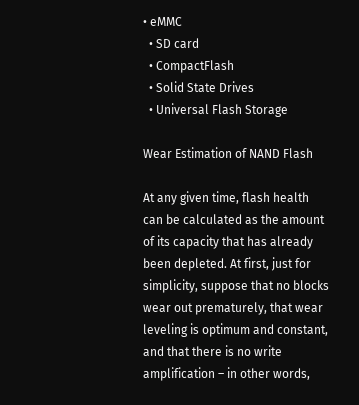• eMMC
  • SD card
  • CompactFlash
  • Solid State Drives
  • Universal Flash Storage

Wear Estimation of NAND Flash

At any given time, flash health can be calculated as the amount of its capacity that has already been depleted. At first, just for simplicity, suppose that no blocks wear out prematurely, that wear leveling is optimum and constant, and that there is no write amplification – in other words,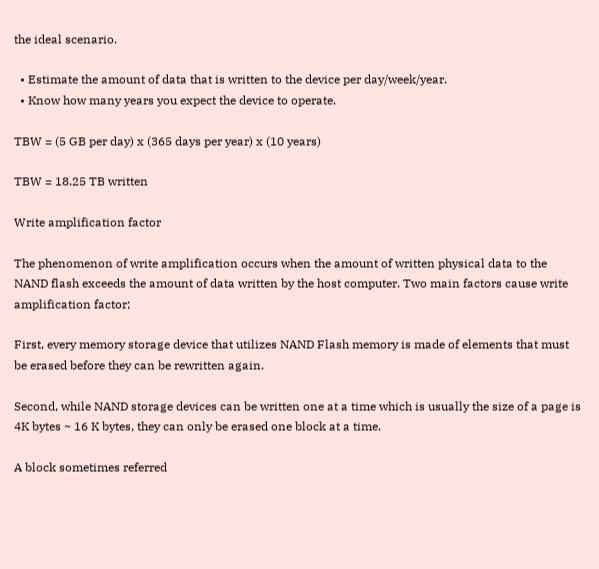the ideal scenario.

  • Estimate the amount of data that is written to the device per day/week/year.
  • Know how many years you expect the device to operate.

TBW = (5 GB per day) x (365 days per year) x (10 years)

TBW = 18.25 TB written

Write amplification factor

The phenomenon of write amplification occurs when the amount of written physical data to the NAND flash exceeds the amount of data written by the host computer. Two main factors cause write amplification factor;

First, every memory storage device that utilizes NAND Flash memory is made of elements that must be erased before they can be rewritten again.

Second, while NAND storage devices can be written one at a time which is usually the size of a page is 4K bytes ~ 16 K bytes, they can only be erased one block at a time.

A block sometimes referred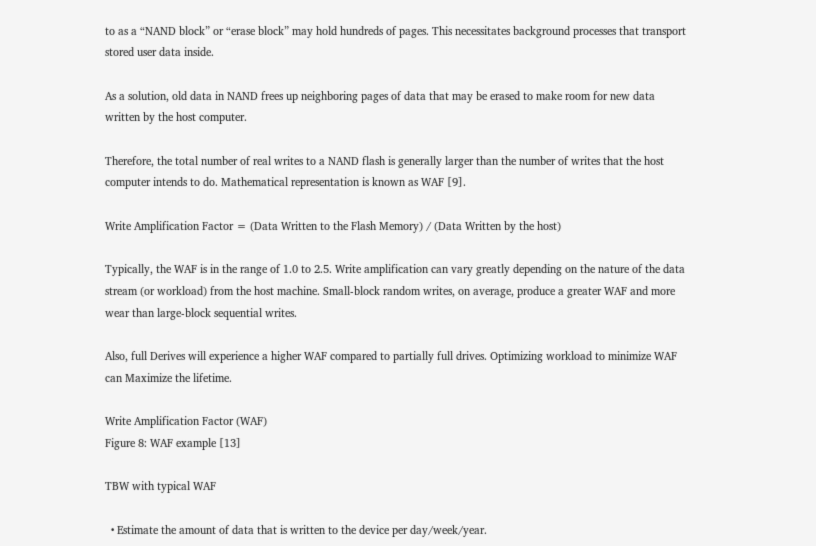to as a “NAND block” or “erase block” may hold hundreds of pages. This necessitates background processes that transport stored user data inside.

As a solution, old data in NAND frees up neighboring pages of data that may be erased to make room for new data written by the host computer.

Therefore, the total number of real writes to a NAND flash is generally larger than the number of writes that the host computer intends to do. Mathematical representation is known as WAF [9].

Write Amplification Factor = (Data Written to the Flash Memory) / (Data Written by the host)

Typically, the WAF is in the range of 1.0 to 2.5. Write amplification can vary greatly depending on the nature of the data stream (or workload) from the host machine. Small-block random writes, on average, produce a greater WAF and more wear than large-block sequential writes.

Also, full Derives will experience a higher WAF compared to partially full drives. Optimizing workload to minimize WAF can Maximize the lifetime.

Write Amplification Factor (WAF)
Figure 8: WAF example [13]

TBW with typical WAF

  • Estimate the amount of data that is written to the device per day/week/year.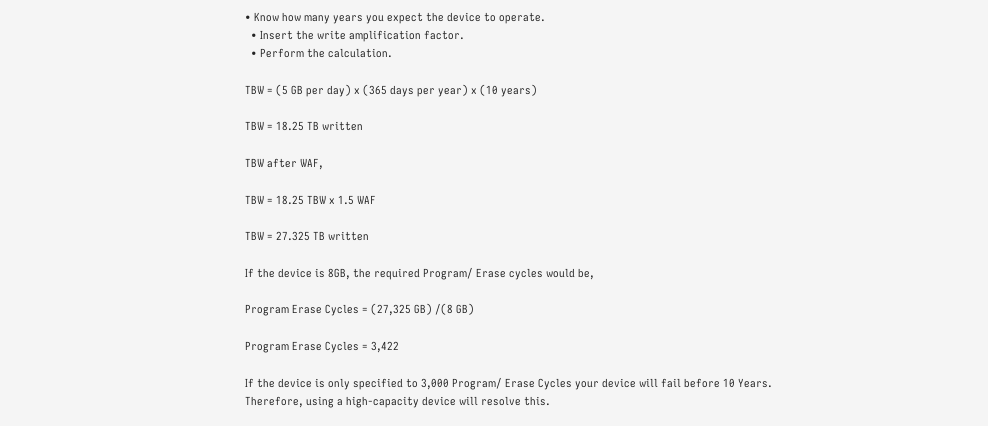• Know how many years you expect the device to operate.
  • Insert the write amplification factor.
  • Perform the calculation.

TBW = (5 GB per day) x (365 days per year) x (10 years)

TBW = 18.25 TB written

TBW after WAF,

TBW = 18.25 TBW x 1.5 WAF

TBW = 27.325 TB written

If the device is 8GB, the required Program/ Erase cycles would be,

Program Erase Cycles = (27,325 GB) /(8 GB)

Program Erase Cycles = 3,422

If the device is only specified to 3,000 Program/ Erase Cycles your device will fail before 10 Years. Therefore, using a high-capacity device will resolve this.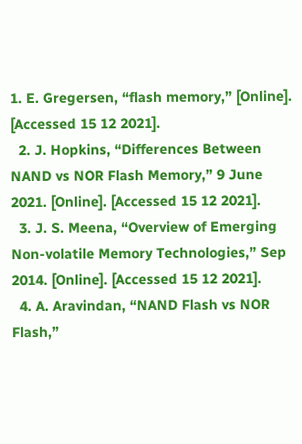1. E. Gregersen, “flash memory,” [Online]. [Accessed 15 12 2021].
  2. J. Hopkins, “Differences Between NAND vs NOR Flash Memory,” 9 June 2021. [Online]. [Accessed 15 12 2021].
  3. J. S. Meena, “Overview of Emerging Non-volatile Memory Technologies,” Sep 2014. [Online]. [Accessed 15 12 2021].
  4. A. Aravindan, “NAND Flash vs NOR Flash,”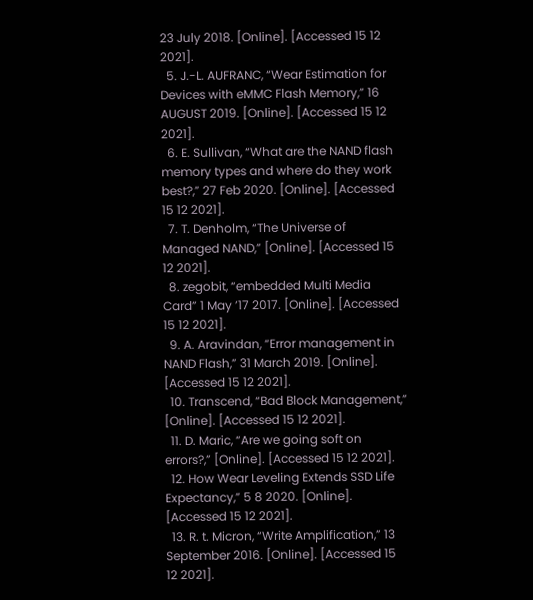23 July 2018. [Online]. [Accessed 15 12 2021].
  5. J.-L. AUFRANC, “Wear Estimation for Devices with eMMC Flash Memory,” 16 AUGUST 2019. [Online]. [Accessed 15 12 2021].
  6. E. Sullivan, “What are the NAND flash memory types and where do they work best?,” 27 Feb 2020. [Online]. [Accessed 15 12 2021].
  7. T. Denholm, “The Universe of Managed NAND,” [Online]. [Accessed 15 12 2021].
  8. zegobit, “embedded Multi Media Card” 1 May ’17 2017. [Online]. [Accessed 15 12 2021].
  9. A. Aravindan, “Error management in NAND Flash,” 31 March 2019. [Online]. [Accessed 15 12 2021].
  10. Transcend, “Bad Block Management,” [Online]. [Accessed 15 12 2021].
  11. D. Maric, “Are we going soft on errors?,” [Online]. [Accessed 15 12 2021].
  12. How Wear Leveling Extends SSD Life Expectancy,” 5 8 2020. [Online]. [Accessed 15 12 2021].
  13. R. t. Micron, “Write Amplification,” 13 September 2016. [Online]. [Accessed 15 12 2021].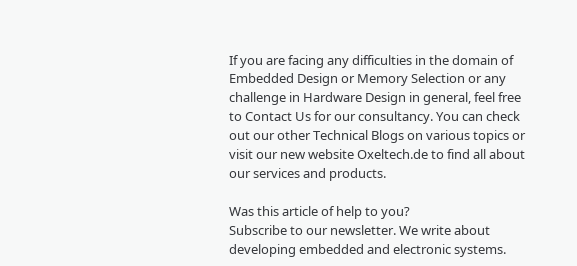If you are facing any difficulties in the domain of Embedded Design or Memory Selection or any challenge in Hardware Design in general, feel free to Contact Us for our consultancy. You can check out our other Technical Blogs on various topics or visit our new website Oxeltech.de to find all about our services and products.

Was this article of help to you?
Subscribe to our newsletter. We write about developing embedded and electronic systems.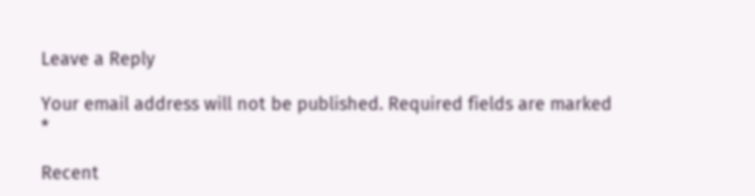Leave a Reply

Your email address will not be published. Required fields are marked *

Recent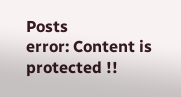Posts
error: Content is protected !!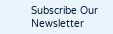Subscribe Our Newsletter